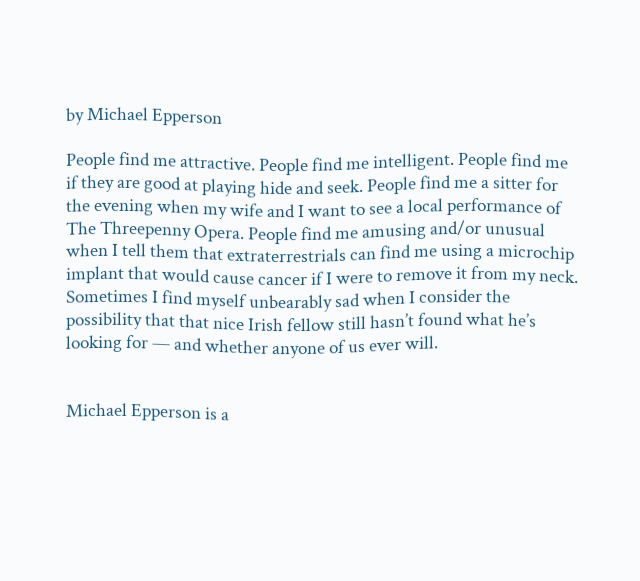by Michael Epperson

People find me attractive. People find me intelligent. People find me if they are good at playing hide and seek. People find me a sitter for the evening when my wife and I want to see a local performance of The Threepenny Opera. People find me amusing and/or unusual when I tell them that extraterrestrials can find me using a microchip implant that would cause cancer if I were to remove it from my neck. Sometimes I find myself unbearably sad when I consider the possibility that that nice Irish fellow still hasn’t found what he’s looking for — and whether anyone of us ever will.


Michael Epperson is a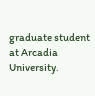graduate student at Arcadia University.